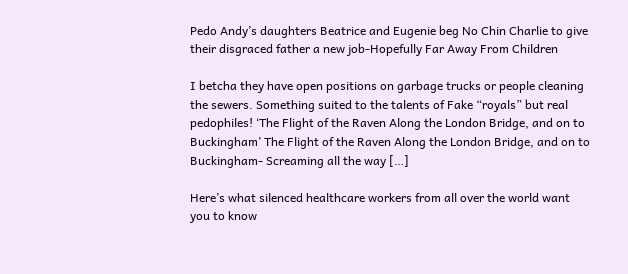Pedo Andy’s daughters Beatrice and Eugenie beg No Chin Charlie to give their disgraced father a new job-Hopefully Far Away From Children

I betcha they have open positions on garbage trucks or people cleaning the sewers. Something suited to the talents of Fake “royals” but real pedophiles! ‘The Flight of the Raven Along the London Bridge, and on to Buckingham’ The Flight of the Raven Along the London Bridge, and on to Buckingham- Screaming all the way […]

Here’s what silenced healthcare workers from all over the world want you to know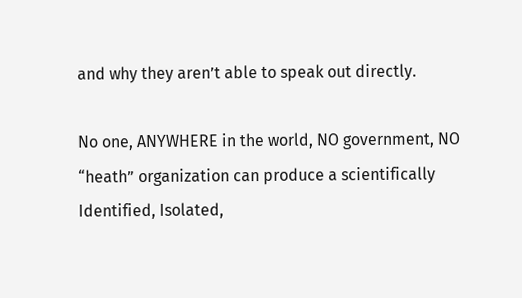and why they aren’t able to speak out directly.

No one, ANYWHERE in the world, NO government, NO “heath” organization can produce a scientifically Identified, Isolated,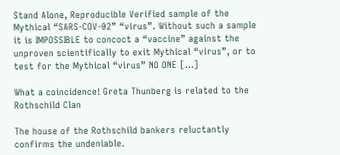Stand Alone, Reproducible Verified sample of the Mythical “SARS-COV-02” “virus”. Without such a sample it is IMPOSSIBLE to concoct a “vaccine” against the unproven scientifically to exit Mythical “virus”, or to test for the Mythical “virus” NO ONE […]

What a coincidence! Greta Thunberg is related to the Rothschild Clan

The house of the Rothschild bankers reluctantly confirms the undeniable.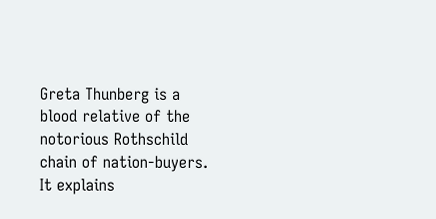Greta Thunberg is a blood relative of the notorious Rothschild chain of nation-buyers. It explains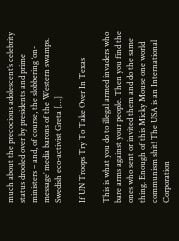much about the precocious adolescent’s celebrity status drooled over by presidents and prime ministers – and, of course, the slobbering ‘on-message’ media barons of the Western swamps. Swedish eco-activist Greta […]

If UN Troops Try To Take Over In Texas

This is what you do to illegal armed invaders who bare arms against your people. Then you find the ones who sent or invited them and do the same thing. Enough of this Micky Mouse one world communism shit! The USA is an International Corporation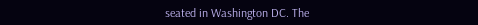seated in Washington DC. The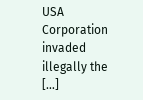USA Corporation invaded illegally the […]